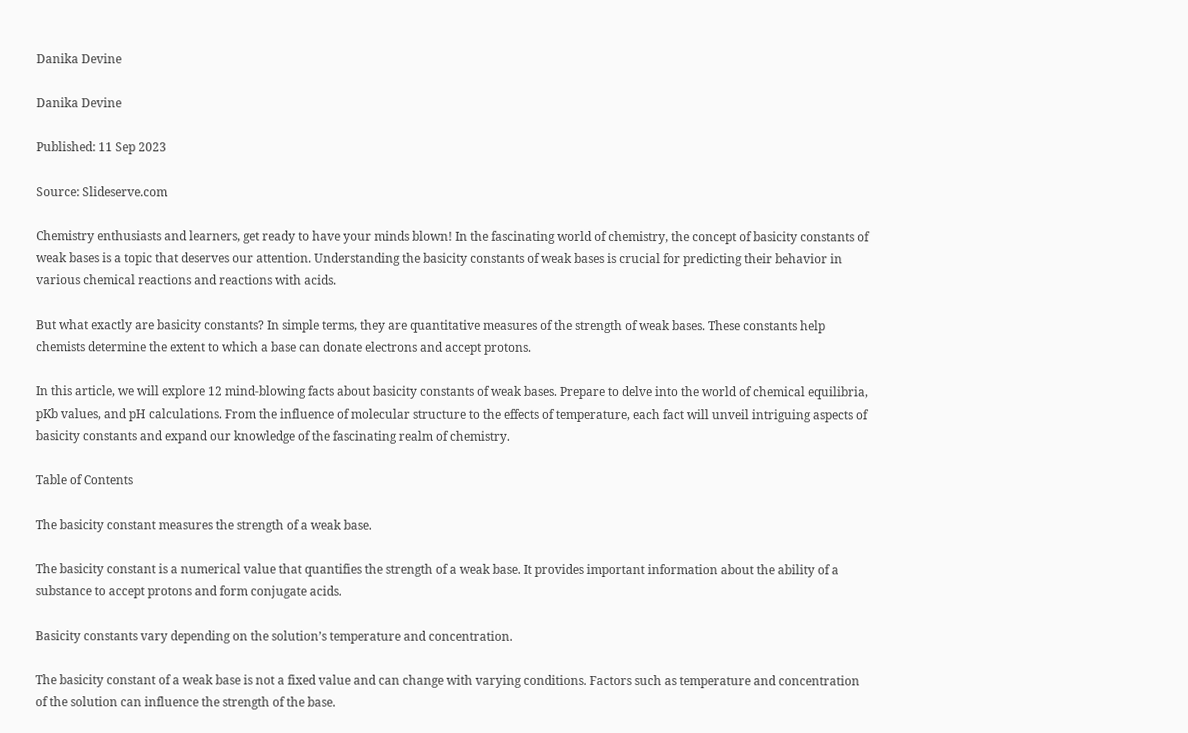Danika Devine

Danika Devine

Published: 11 Sep 2023

Source: Slideserve.com

Chemistry enthusiasts and learners, get ready to have your minds blown! In the fascinating world of chemistry, the concept of basicity constants of weak bases is a topic that deserves our attention. Understanding the basicity constants of weak bases is crucial for predicting their behavior in various chemical reactions and reactions with acids.

But what exactly are basicity constants? In simple terms, they are quantitative measures of the strength of weak bases. These constants help chemists determine the extent to which a base can donate electrons and accept protons.

In this article, we will explore 12 mind-blowing facts about basicity constants of weak bases. Prepare to delve into the world of chemical equilibria, pKb values, and pH calculations. From the influence of molecular structure to the effects of temperature, each fact will unveil intriguing aspects of basicity constants and expand our knowledge of the fascinating realm of chemistry.

Table of Contents

The basicity constant measures the strength of a weak base.

The basicity constant is a numerical value that quantifies the strength of a weak base. It provides important information about the ability of a substance to accept protons and form conjugate acids.

Basicity constants vary depending on the solution’s temperature and concentration.

The basicity constant of a weak base is not a fixed value and can change with varying conditions. Factors such as temperature and concentration of the solution can influence the strength of the base.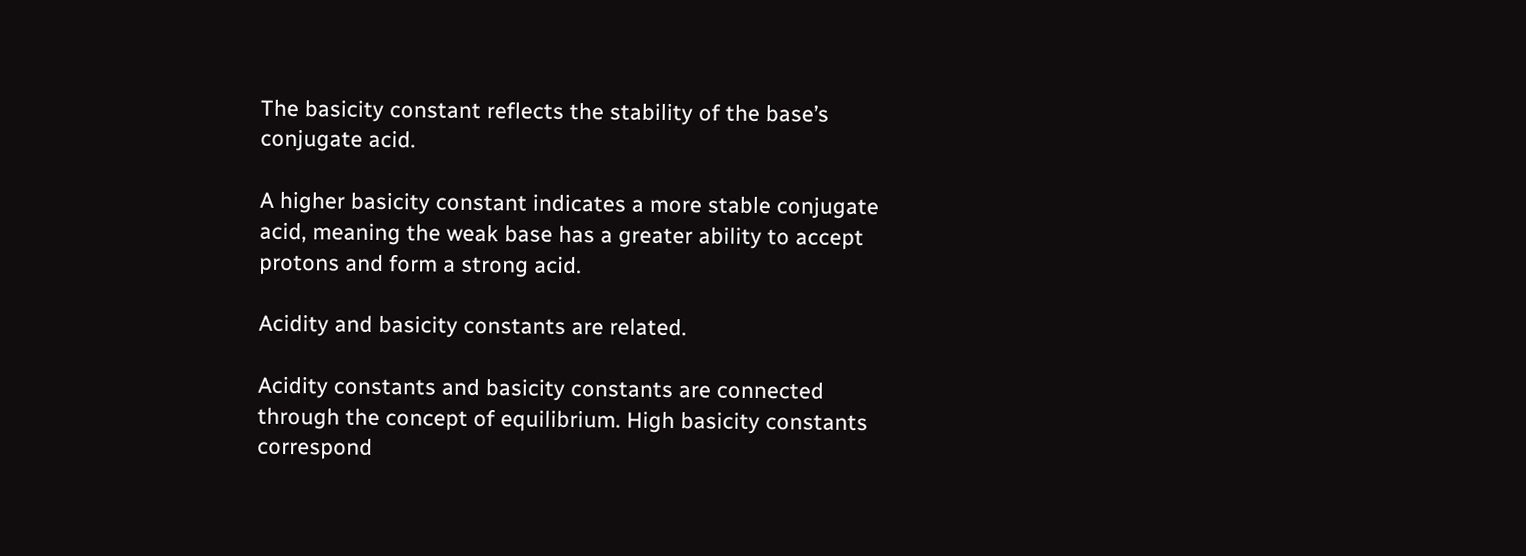The basicity constant reflects the stability of the base’s conjugate acid.

A higher basicity constant indicates a more stable conjugate acid, meaning the weak base has a greater ability to accept protons and form a strong acid.

Acidity and basicity constants are related.

Acidity constants and basicity constants are connected through the concept of equilibrium. High basicity constants correspond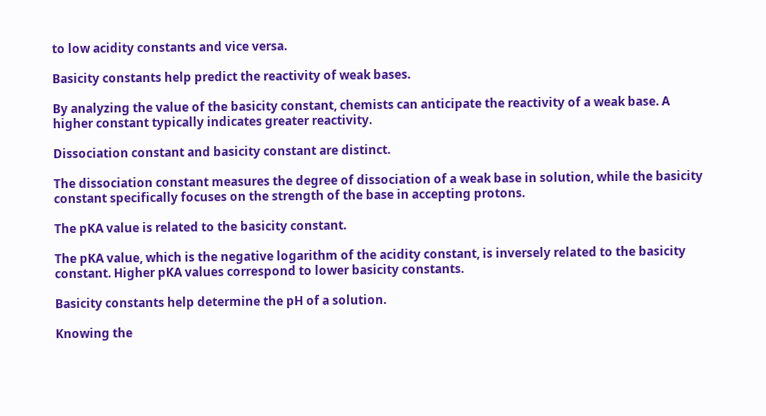to low acidity constants and vice versa.

Basicity constants help predict the reactivity of weak bases.

By analyzing the value of the basicity constant, chemists can anticipate the reactivity of a weak base. A higher constant typically indicates greater reactivity.

Dissociation constant and basicity constant are distinct.

The dissociation constant measures the degree of dissociation of a weak base in solution, while the basicity constant specifically focuses on the strength of the base in accepting protons.

The pKA value is related to the basicity constant.

The pKA value, which is the negative logarithm of the acidity constant, is inversely related to the basicity constant. Higher pKA values correspond to lower basicity constants.

Basicity constants help determine the pH of a solution.

Knowing the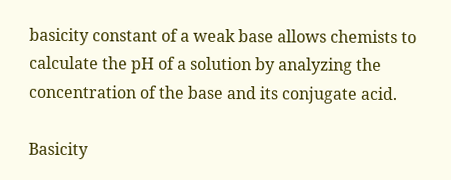basicity constant of a weak base allows chemists to calculate the pH of a solution by analyzing the concentration of the base and its conjugate acid.

Basicity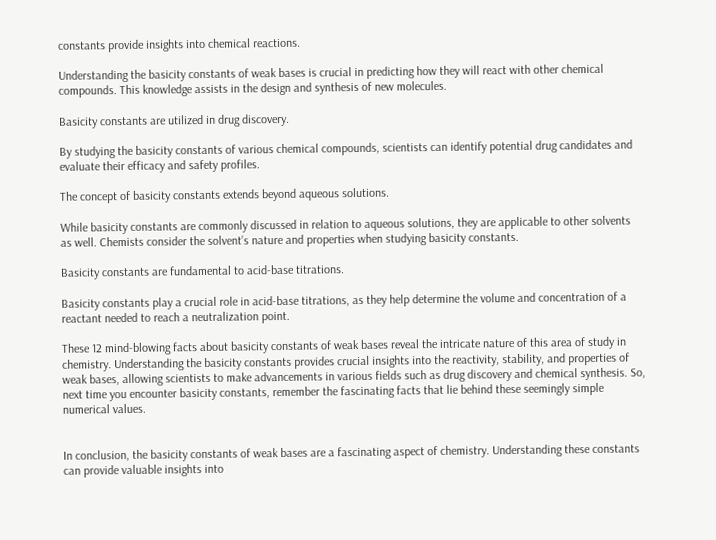constants provide insights into chemical reactions.

Understanding the basicity constants of weak bases is crucial in predicting how they will react with other chemical compounds. This knowledge assists in the design and synthesis of new molecules.

Basicity constants are utilized in drug discovery.

By studying the basicity constants of various chemical compounds, scientists can identify potential drug candidates and evaluate their efficacy and safety profiles.

The concept of basicity constants extends beyond aqueous solutions.

While basicity constants are commonly discussed in relation to aqueous solutions, they are applicable to other solvents as well. Chemists consider the solvent’s nature and properties when studying basicity constants.

Basicity constants are fundamental to acid-base titrations.

Basicity constants play a crucial role in acid-base titrations, as they help determine the volume and concentration of a reactant needed to reach a neutralization point.

These 12 mind-blowing facts about basicity constants of weak bases reveal the intricate nature of this area of study in chemistry. Understanding the basicity constants provides crucial insights into the reactivity, stability, and properties of weak bases, allowing scientists to make advancements in various fields such as drug discovery and chemical synthesis. So, next time you encounter basicity constants, remember the fascinating facts that lie behind these seemingly simple numerical values.


In conclusion, the basicity constants of weak bases are a fascinating aspect of chemistry. Understanding these constants can provide valuable insights into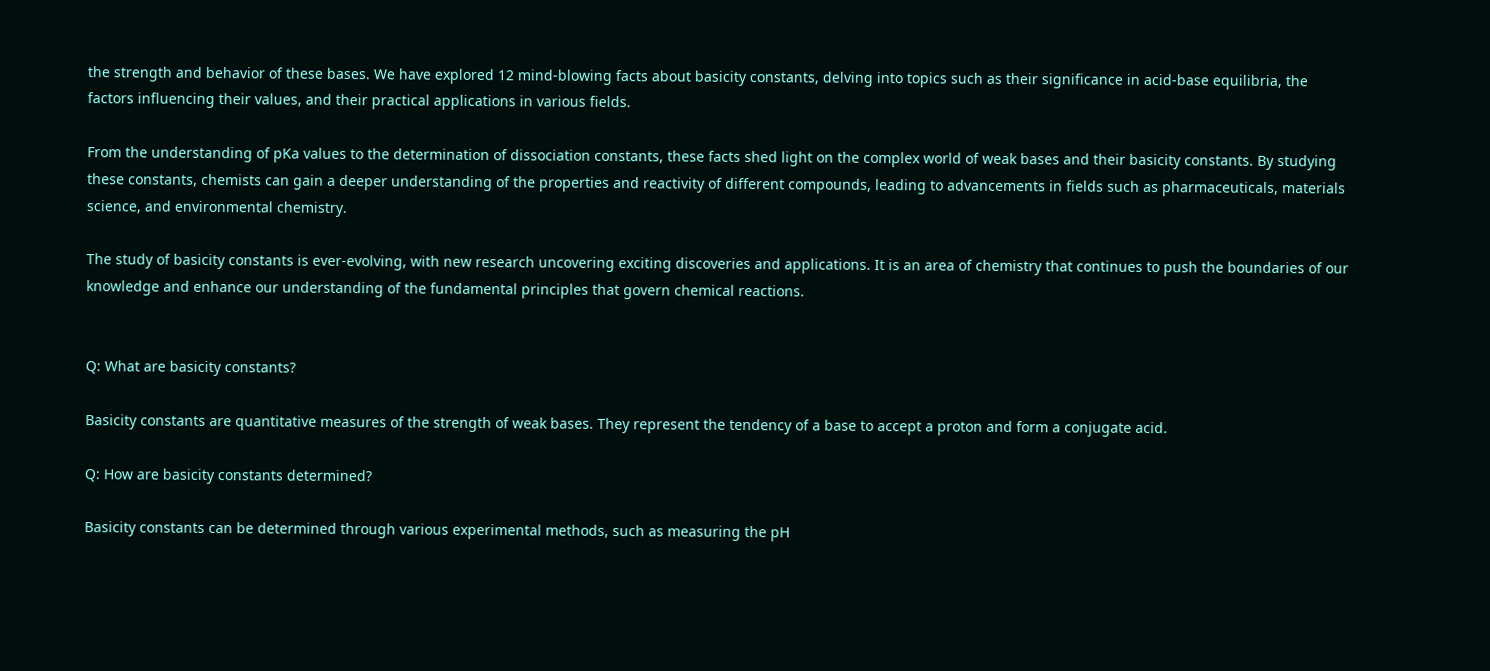the strength and behavior of these bases. We have explored 12 mind-blowing facts about basicity constants, delving into topics such as their significance in acid-base equilibria, the factors influencing their values, and their practical applications in various fields.

From the understanding of pKa values to the determination of dissociation constants, these facts shed light on the complex world of weak bases and their basicity constants. By studying these constants, chemists can gain a deeper understanding of the properties and reactivity of different compounds, leading to advancements in fields such as pharmaceuticals, materials science, and environmental chemistry.

The study of basicity constants is ever-evolving, with new research uncovering exciting discoveries and applications. It is an area of chemistry that continues to push the boundaries of our knowledge and enhance our understanding of the fundamental principles that govern chemical reactions.


Q: What are basicity constants?

Basicity constants are quantitative measures of the strength of weak bases. They represent the tendency of a base to accept a proton and form a conjugate acid.

Q: How are basicity constants determined?

Basicity constants can be determined through various experimental methods, such as measuring the pH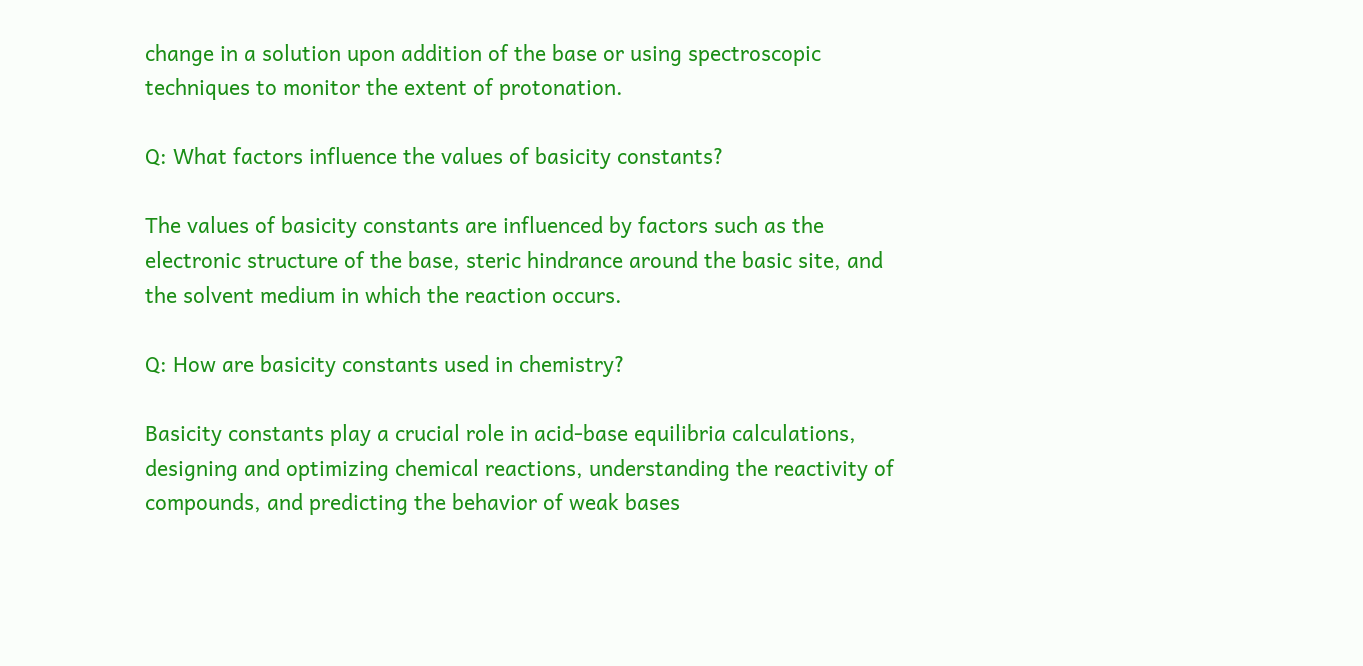change in a solution upon addition of the base or using spectroscopic techniques to monitor the extent of protonation.

Q: What factors influence the values of basicity constants?

The values of basicity constants are influenced by factors such as the electronic structure of the base, steric hindrance around the basic site, and the solvent medium in which the reaction occurs.

Q: How are basicity constants used in chemistry?

Basicity constants play a crucial role in acid-base equilibria calculations, designing and optimizing chemical reactions, understanding the reactivity of compounds, and predicting the behavior of weak bases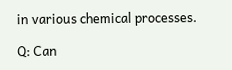in various chemical processes.

Q: Can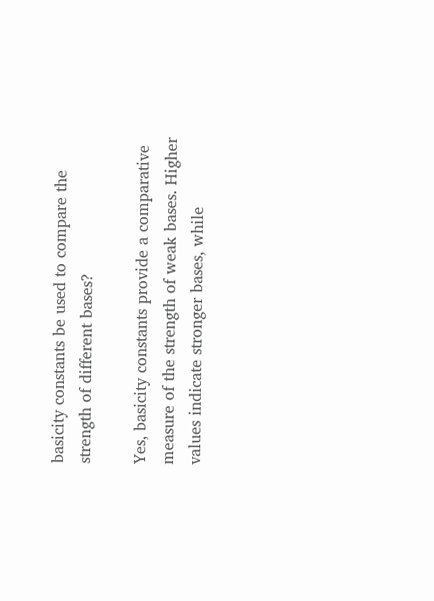basicity constants be used to compare the strength of different bases?

Yes, basicity constants provide a comparative measure of the strength of weak bases. Higher values indicate stronger bases, while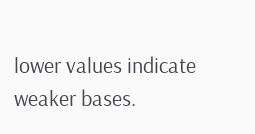lower values indicate weaker bases.